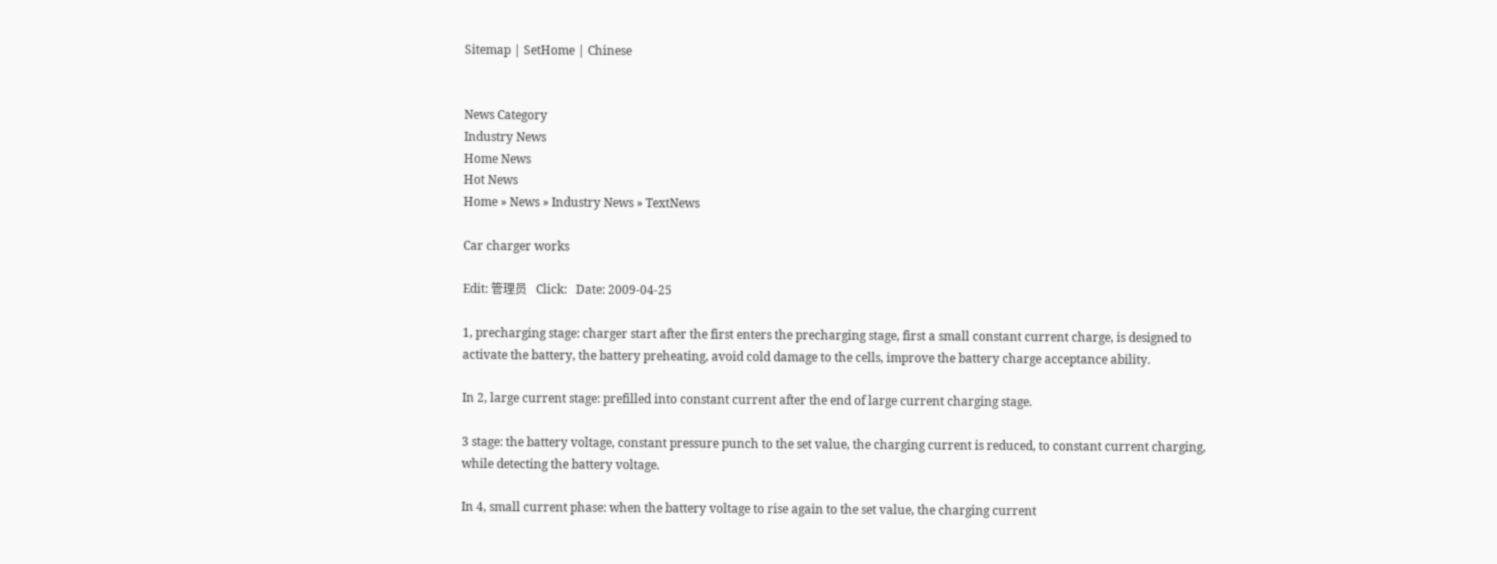Sitemap | SetHome | Chinese


News Category
Industry News
Home News
Hot News
Home » News » Industry News » TextNews

Car charger works

Edit: 管理员   Click:   Date: 2009-04-25

1, precharging stage: charger start after the first enters the precharging stage, first a small constant current charge, is designed to activate the battery, the battery preheating, avoid cold damage to the cells, improve the battery charge acceptance ability.

In 2, large current stage: prefilled into constant current after the end of large current charging stage.

3 stage: the battery voltage, constant pressure punch to the set value, the charging current is reduced, to constant current charging, while detecting the battery voltage.

In 4, small current phase: when the battery voltage to rise again to the set value, the charging current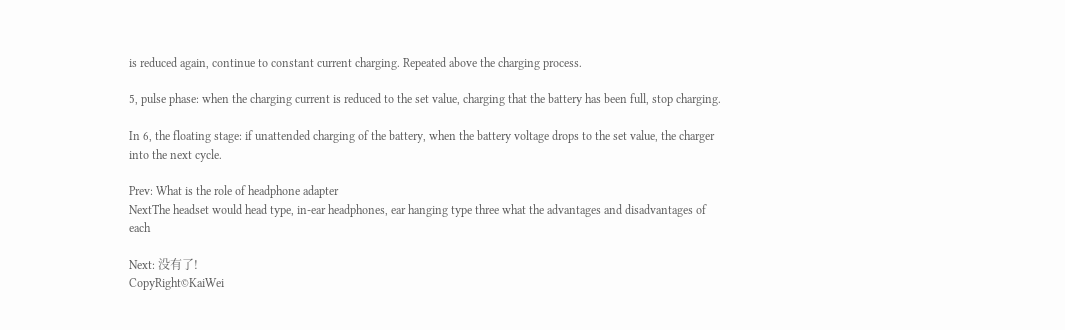is reduced again, continue to constant current charging. Repeated above the charging process.

5, pulse phase: when the charging current is reduced to the set value, charging that the battery has been full, stop charging.

In 6, the floating stage: if unattended charging of the battery, when the battery voltage drops to the set value, the charger into the next cycle.

Prev: What is the role of headphone adapter
NextThe headset would head type, in-ear headphones, ear hanging type three what the advantages and disadvantages of each

Next: 没有了!
CopyRight©KaiWei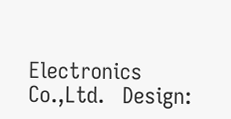Electronics Co.,Ltd.   Design: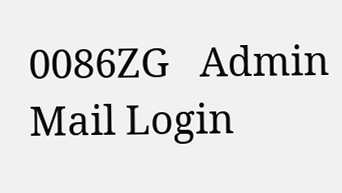0086ZG   Admin   Mail Login